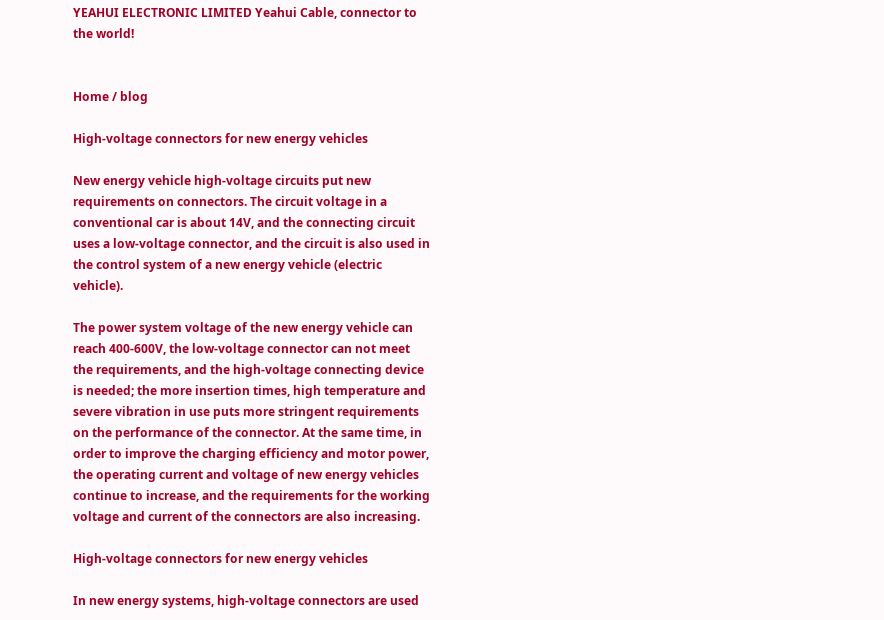YEAHUI ELECTRONIC LIMITED Yeahui Cable, connector to the world!


Home / blog

High-voltage connectors for new energy vehicles

New energy vehicle high-voltage circuits put new requirements on connectors. The circuit voltage in a conventional car is about 14V, and the connecting circuit uses a low-voltage connector, and the circuit is also used in the control system of a new energy vehicle (electric vehicle).

The power system voltage of the new energy vehicle can reach 400-600V, the low-voltage connector can not meet the requirements, and the high-voltage connecting device is needed; the more insertion times, high temperature and severe vibration in use puts more stringent requirements on the performance of the connector. At the same time, in order to improve the charging efficiency and motor power, the operating current and voltage of new energy vehicles continue to increase, and the requirements for the working voltage and current of the connectors are also increasing.

High-voltage connectors for new energy vehicles

In new energy systems, high-voltage connectors are used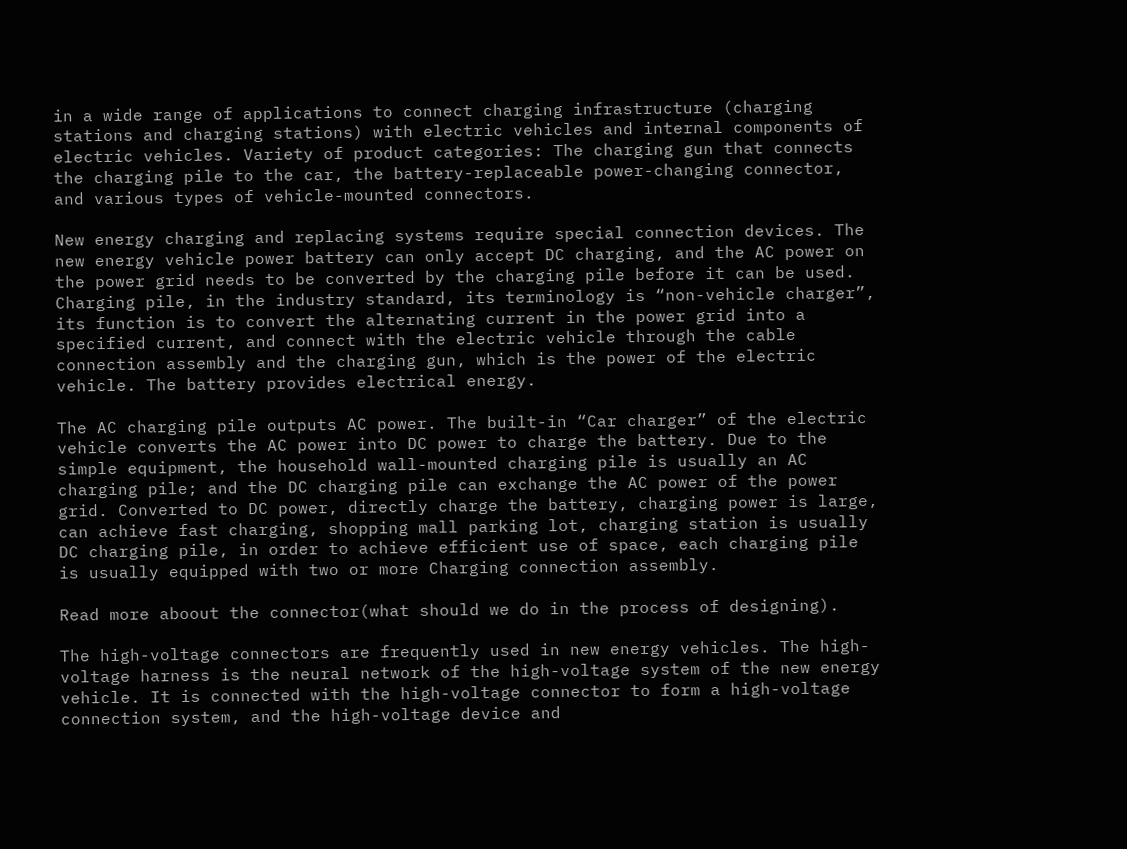in a wide range of applications to connect charging infrastructure (charging stations and charging stations) with electric vehicles and internal components of electric vehicles. Variety of product categories: The charging gun that connects the charging pile to the car, the battery-replaceable power-changing connector, and various types of vehicle-mounted connectors.

New energy charging and replacing systems require special connection devices. The new energy vehicle power battery can only accept DC charging, and the AC power on the power grid needs to be converted by the charging pile before it can be used. Charging pile, in the industry standard, its terminology is “non-vehicle charger”, its function is to convert the alternating current in the power grid into a specified current, and connect with the electric vehicle through the cable connection assembly and the charging gun, which is the power of the electric vehicle. The battery provides electrical energy.

The AC charging pile outputs AC power. The built-in “Car charger” of the electric vehicle converts the AC power into DC power to charge the battery. Due to the simple equipment, the household wall-mounted charging pile is usually an AC charging pile; and the DC charging pile can exchange the AC power of the power grid. Converted to DC power, directly charge the battery, charging power is large, can achieve fast charging, shopping mall parking lot, charging station is usually DC charging pile, in order to achieve efficient use of space, each charging pile is usually equipped with two or more Charging connection assembly.

Read more aboout the connector(what should we do in the process of designing).

The high-voltage connectors are frequently used in new energy vehicles. The high-voltage harness is the neural network of the high-voltage system of the new energy vehicle. It is connected with the high-voltage connector to form a high-voltage connection system, and the high-voltage device and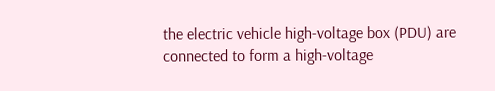the electric vehicle high-voltage box (PDU) are connected to form a high-voltage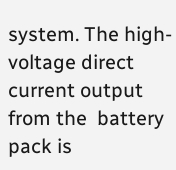system. The high-voltage direct current output from the  battery pack is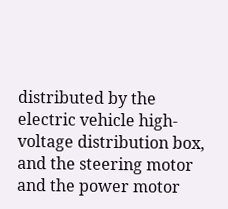distributed by the electric vehicle high-voltage distribution box, and the steering motor and the power motor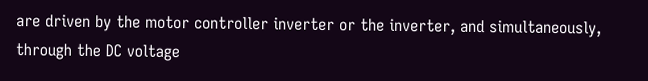are driven by the motor controller inverter or the inverter, and simultaneously, through the DC voltage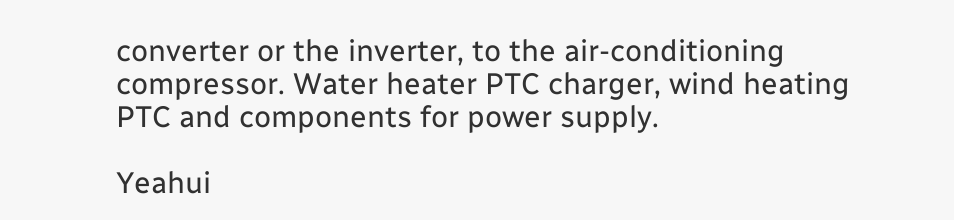converter or the inverter, to the air-conditioning compressor. Water heater PTC charger, wind heating PTC and components for power supply.

Yeahui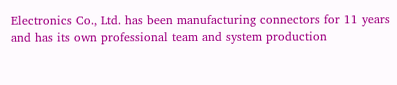Electronics Co., Ltd. has been manufacturing connectors for 11 years and has its own professional team and system production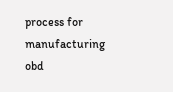process for manufacturing obd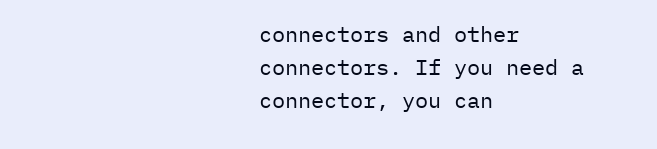connectors and other connectors. If you need a connector, you can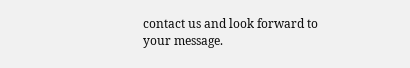contact us and look forward to your message.